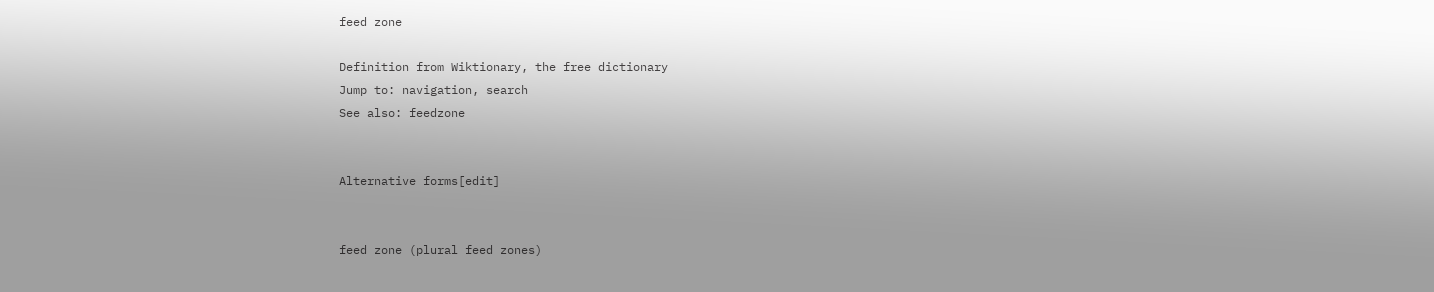feed zone

Definition from Wiktionary, the free dictionary
Jump to: navigation, search
See also: feedzone


Alternative forms[edit]


feed zone (plural feed zones)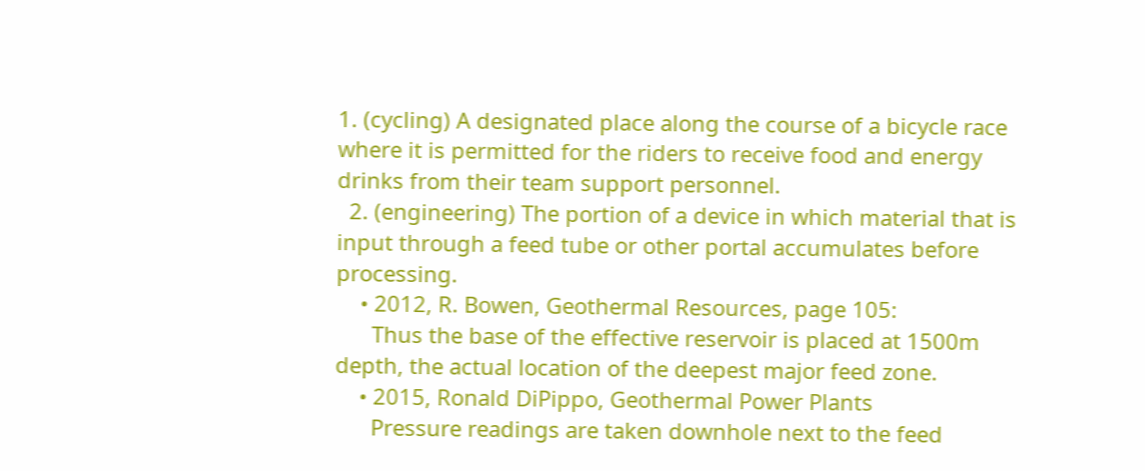1. (cycling) A designated place along the course of a bicycle race where it is permitted for the riders to receive food and energy drinks from their team support personnel.
  2. (engineering) The portion of a device in which material that is input through a feed tube or other portal accumulates before processing.
    • 2012, R. Bowen, Geothermal Resources, page 105:
      Thus the base of the effective reservoir is placed at 1500m depth, the actual location of the deepest major feed zone.
    • 2015, Ronald DiPippo, Geothermal Power Plants
      Pressure readings are taken downhole next to the feed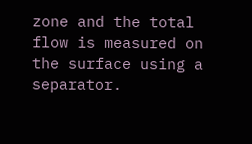zone and the total flow is measured on the surface using a separator.